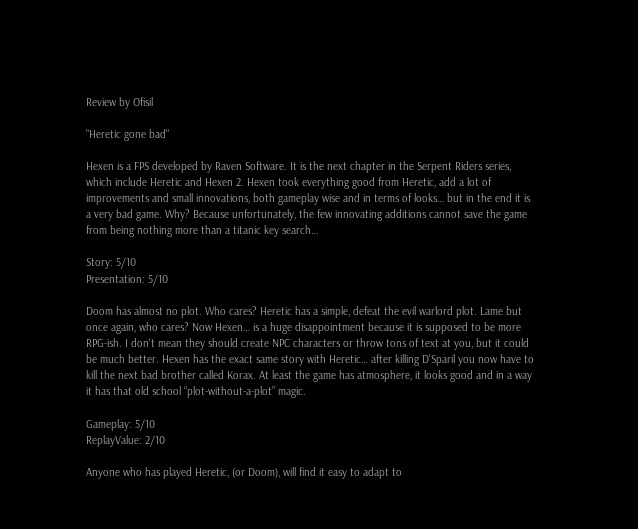Review by Ofisil

"Heretic gone bad"

Hexen is a FPS developed by Raven Software. It is the next chapter in the Serpent Riders series, which include Heretic and Hexen 2. Hexen took everything good from Heretic, add a lot of improvements and small innovations, both gameplay wise and in terms of looks… but in the end it is a very bad game. Why? Because unfortunately, the few innovating additions cannot save the game from being nothing more than a titanic key search…

Story: 5/10
Presentation: 5/10

Doom has almost no plot. Who cares? Heretic has a simple, defeat the evil warlord plot. Lame but once again, who cares? Now Hexen… is a huge disappointment because it is supposed to be more RPG-ish. I don't mean they should create NPC characters or throw tons of text at you, but it could be much better. Hexen has the exact same story with Heretic… after killing D'Sparil you now have to kill the next bad brother called Korax. At least the game has atmosphere, it looks good and in a way it has that old school “plot-without-a-plot” magic.

Gameplay: 5/10
ReplayValue: 2/10

Anyone who has played Heretic, (or Doom), will find it easy to adapt to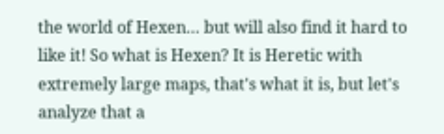the world of Hexen… but will also find it hard to like it! So what is Hexen? It is Heretic with extremely large maps, that's what it is, but let's analyze that a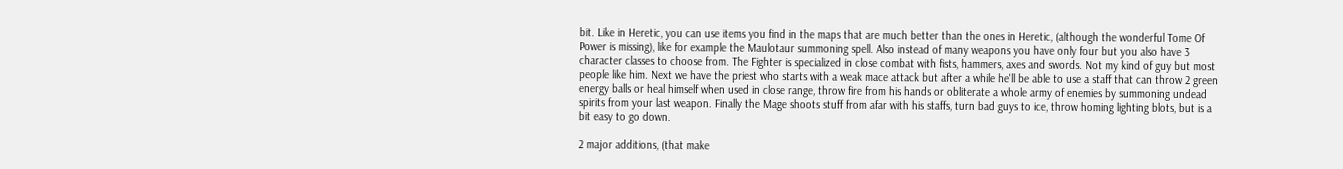bit. Like in Heretic, you can use items you find in the maps that are much better than the ones in Heretic, (although the wonderful Tome Of Power is missing), like for example the Maulotaur summoning spell. Also instead of many weapons you have only four but you also have 3 character classes to choose from. The Fighter is specialized in close combat with fists, hammers, axes and swords. Not my kind of guy but most people like him. Next we have the priest who starts with a weak mace attack but after a while he'll be able to use a staff that can throw 2 green energy balls or heal himself when used in close range, throw fire from his hands or obliterate a whole army of enemies by summoning undead spirits from your last weapon. Finally the Mage shoots stuff from afar with his staffs, turn bad guys to ice, throw homing lighting blots, but is a bit easy to go down.

2 major additions, (that make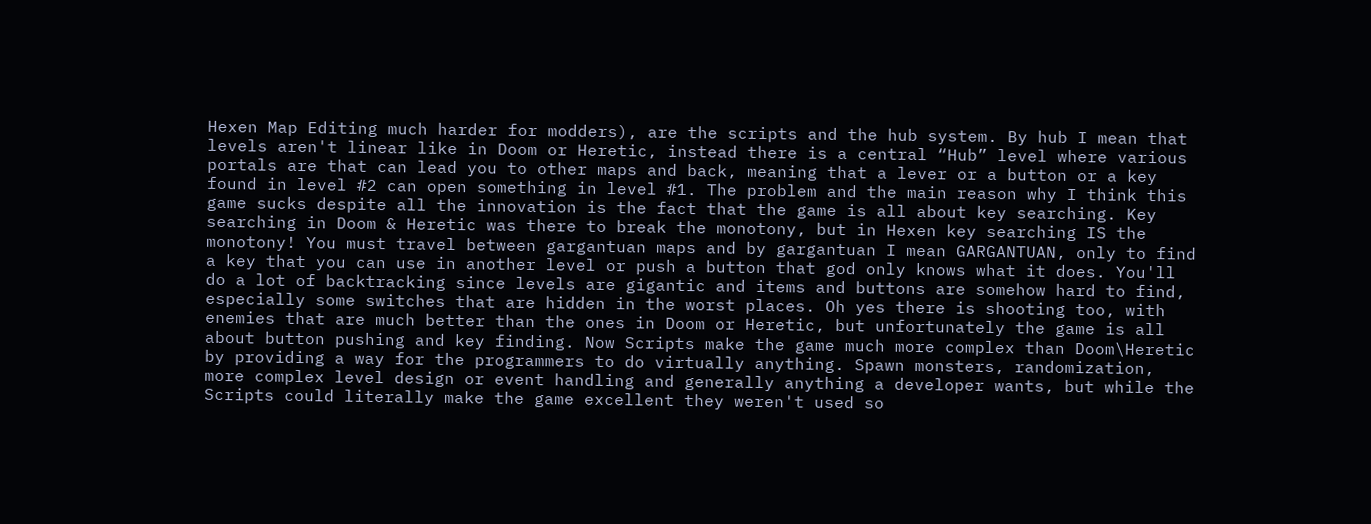Hexen Map Editing much harder for modders), are the scripts and the hub system. By hub I mean that levels aren't linear like in Doom or Heretic, instead there is a central “Hub” level where various portals are that can lead you to other maps and back, meaning that a lever or a button or a key found in level #2 can open something in level #1. The problem and the main reason why I think this game sucks despite all the innovation is the fact that the game is all about key searching. Key searching in Doom & Heretic was there to break the monotony, but in Hexen key searching IS the monotony! You must travel between gargantuan maps and by gargantuan I mean GARGANTUAN, only to find a key that you can use in another level or push a button that god only knows what it does. You'll do a lot of backtracking since levels are gigantic and items and buttons are somehow hard to find, especially some switches that are hidden in the worst places. Oh yes there is shooting too, with enemies that are much better than the ones in Doom or Heretic, but unfortunately the game is all about button pushing and key finding. Now Scripts make the game much more complex than Doom\Heretic by providing a way for the programmers to do virtually anything. Spawn monsters, randomization, more complex level design or event handling and generally anything a developer wants, but while the Scripts could literally make the game excellent they weren't used so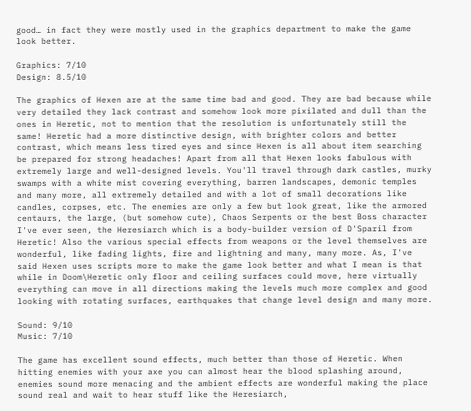good… in fact they were mostly used in the graphics department to make the game look better.

Graphics: 7/10
Design: 8.5/10

The graphics of Hexen are at the same time bad and good. They are bad because while very detailed they lack contrast and somehow look more pixilated and dull than the ones in Heretic, not to mention that the resolution is unfortunately still the same! Heretic had a more distinctive design, with brighter colors and better contrast, which means less tired eyes and since Hexen is all about item searching be prepared for strong headaches! Apart from all that Hexen looks fabulous with extremely large and well-designed levels. You'll travel through dark castles, murky swamps with a white mist covering everything, barren landscapes, demonic temples and many more, all extremely detailed and with a lot of small decorations like candles, corpses, etc. The enemies are only a few but look great, like the armored centaurs, the large, (but somehow cute), Chaos Serpents or the best Boss character I've ever seen, the Heresiarch which is a body-builder version of D'Sparil from Heretic! Also the various special effects from weapons or the level themselves are wonderful, like fading lights, fire and lightning and many, many more. As, I've said Hexen uses scripts more to make the game look better and what I mean is that while in Doom\Heretic only floor and ceiling surfaces could move, here virtually everything can move in all directions making the levels much more complex and good looking with rotating surfaces, earthquakes that change level design and many more.

Sound: 9/10
Music: 7/10

The game has excellent sound effects, much better than those of Heretic. When hitting enemies with your axe you can almost hear the blood splashing around, enemies sound more menacing and the ambient effects are wonderful making the place sound real and wait to hear stuff like the Heresiarch,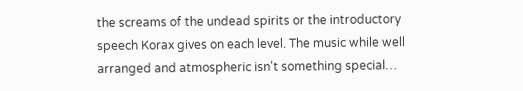the screams of the undead spirits or the introductory speech Korax gives on each level. The music while well arranged and atmospheric isn't something special…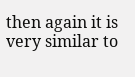then again it is very similar to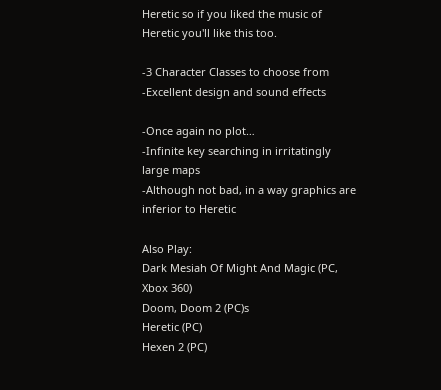Heretic so if you liked the music of Heretic you'll like this too.

-3 Character Classes to choose from
-Excellent design and sound effects

-Once again no plot…
-Infinite key searching in irritatingly large maps
-Although not bad, in a way graphics are inferior to Heretic

Also Play:
Dark Mesiah Of Might And Magic (PC, Xbox 360)
Doom, Doom 2 (PC)s
Heretic (PC)
Hexen 2 (PC)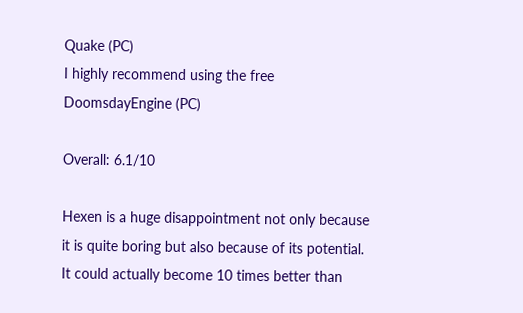Quake (PC)
I highly recommend using the free DoomsdayEngine (PC)

Overall: 6.1/10

Hexen is a huge disappointment not only because it is quite boring but also because of its potential. It could actually become 10 times better than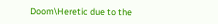Doom\Heretic due to the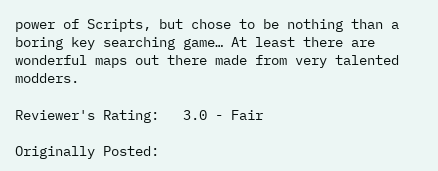power of Scripts, but chose to be nothing than a boring key searching game… At least there are wonderful maps out there made from very talented modders.

Reviewer's Rating:   3.0 - Fair

Originally Posted: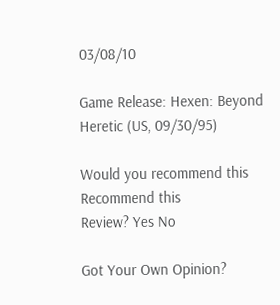03/08/10

Game Release: Hexen: Beyond Heretic (US, 09/30/95)

Would you recommend this
Recommend this
Review? Yes No

Got Your Own Opinion?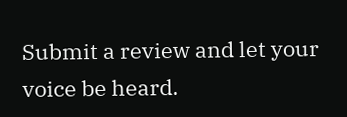Submit a review and let your voice be heard.